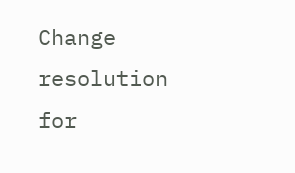Change resolution for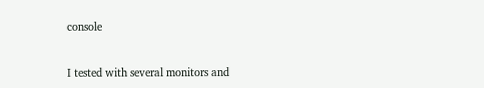console


I tested with several monitors and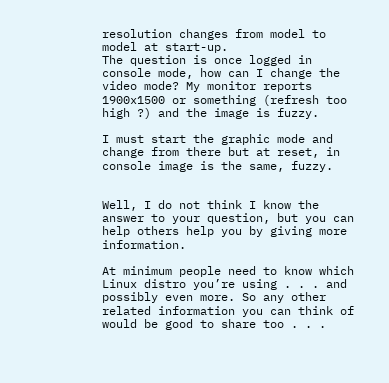resolution changes from model to model at start-up.
The question is once logged in console mode, how can I change the video mode? My monitor reports 1900x1500 or something (refresh too high ?) and the image is fuzzy.

I must start the graphic mode and change from there but at reset, in console image is the same, fuzzy.


Well, I do not think I know the answer to your question, but you can help others help you by giving more information.

At minimum people need to know which Linux distro you’re using . . . and possibly even more. So any other related information you can think of would be good to share too . . .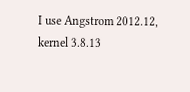I use Angstrom 2012.12, kernel 3.8.13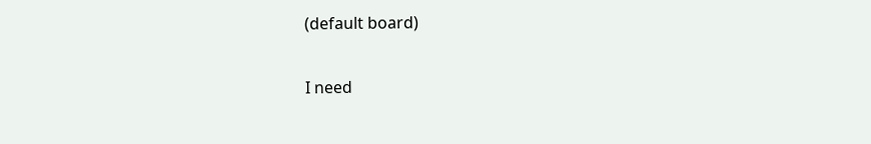(default board)

I need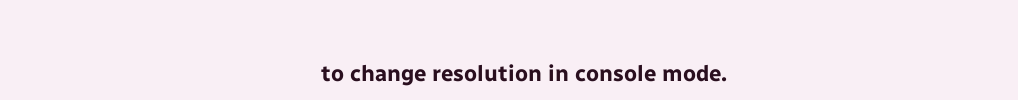to change resolution in console mode.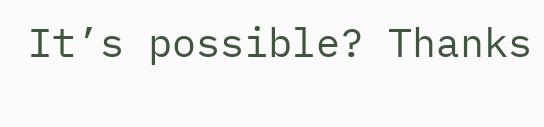It’s possible? Thanks